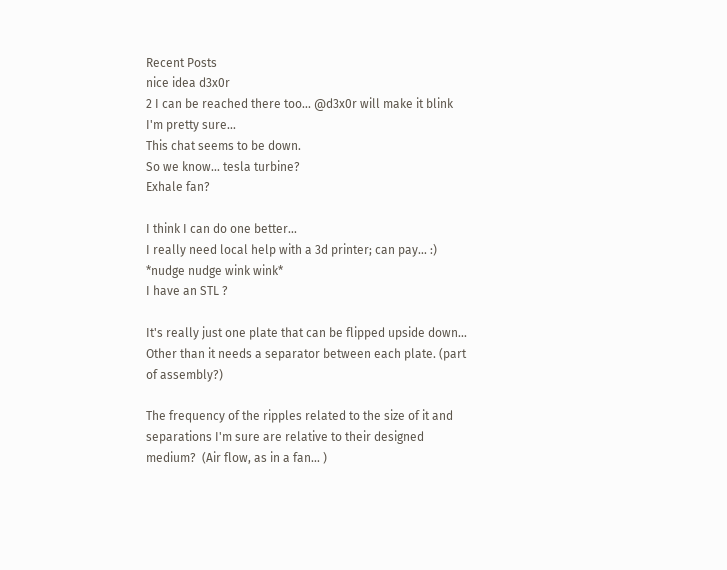Recent Posts
nice idea d3x0r
2 I can be reached there too... @d3x0r will make it blink I'm pretty sure...
This chat seems to be down.
So we know... tesla turbine?
Exhale fan?

I think I can do one better...
I really need local help with a 3d printer; can pay... :) *nudge nudge wink wink*
I have an STL ?

It's really just one plate that can be flipped upside down...
Other than it needs a separator between each plate. (part of assembly?)

The frequency of the ripples related to the size of it and separations I'm sure are relative to their designed medium?  (Air flow, as in a fan... )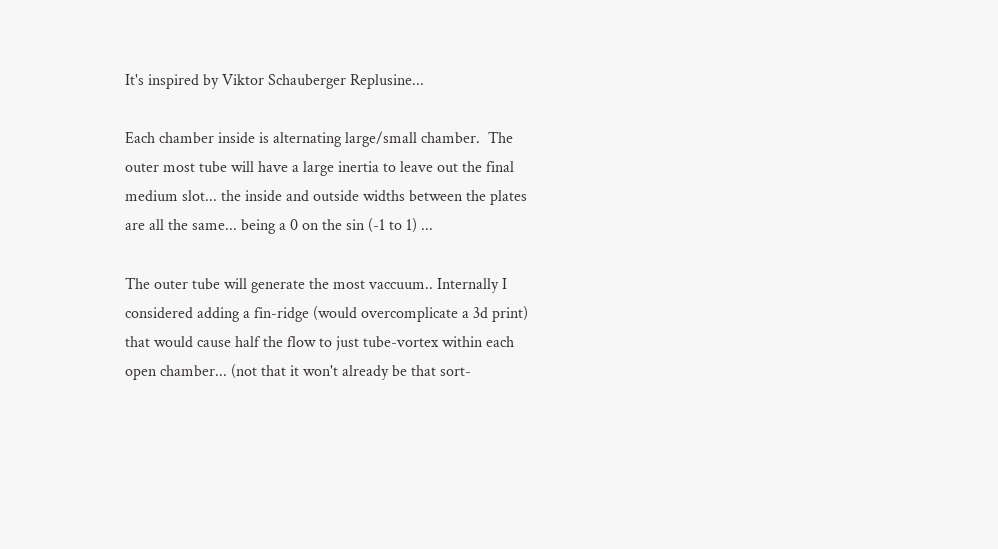It's inspired by Viktor Schauberger Replusine...

Each chamber inside is alternating large/small chamber.  The outer most tube will have a large inertia to leave out the final medium slot... the inside and outside widths between the plates are all the same... being a 0 on the sin (-1 to 1) ...

The outer tube will generate the most vaccuum.. Internally I considered adding a fin-ridge (would overcomplicate a 3d print) that would cause half the flow to just tube-vortex within each open chamber... (not that it won't already be that sort-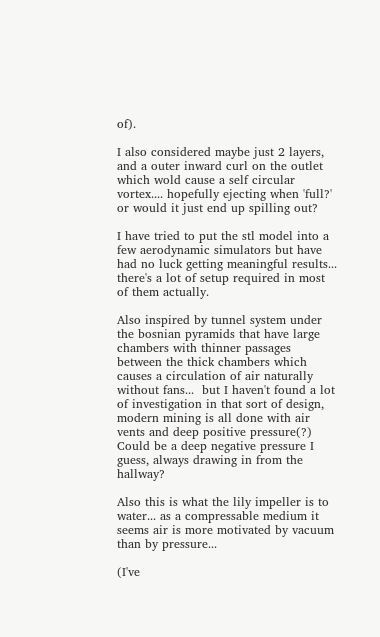of).

I also considered maybe just 2 layers, and a outer inward curl on the outlet which wold cause a self circular vortex.... hopefully ejecting when 'full?'  or would it just end up spilling out?

I have tried to put the stl model into a few aerodynamic simulators but have had no luck getting meaningful results... there's a lot of setup required in most of them actually.

Also inspired by tunnel system under the bosnian pyramids that have large chambers with thinner passages between the thick chambers which causes a circulation of air naturally without fans...  but I haven't found a lot of investigation in that sort of design, modern mining is all done with air vents and deep positive pressure(?) Could be a deep negative pressure I guess, always drawing in from the hallway?

Also this is what the lily impeller is to water... as a compressable medium it seems air is more motivated by vacuum than by pressure...

(I've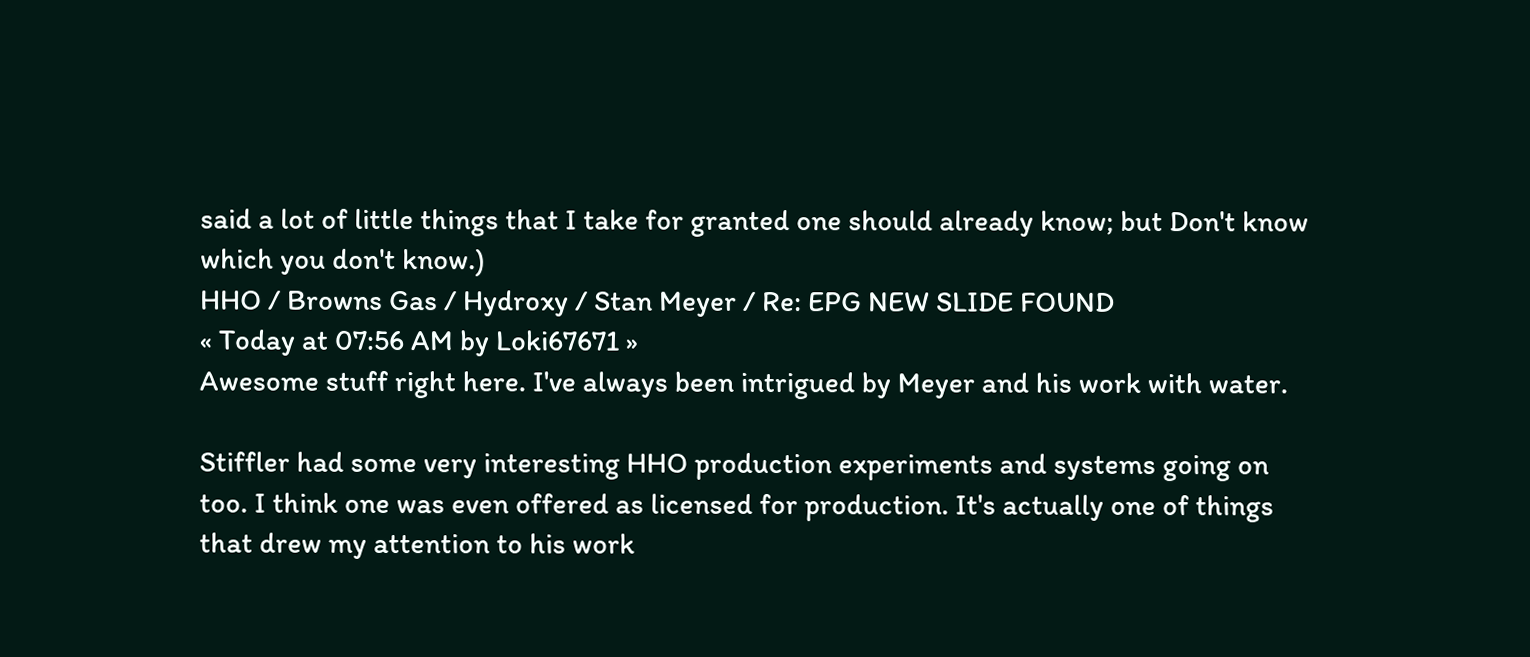said a lot of little things that I take for granted one should already know; but Don't know which you don't know.)
HHO / Browns Gas / Hydroxy / Stan Meyer / Re: EPG NEW SLIDE FOUND
« Today at 07:56 AM by Loki67671 »
Awesome stuff right here. I've always been intrigued by Meyer and his work with water.

Stiffler had some very interesting HHO production experiments and systems going on too. I think one was even offered as licensed for production. It's actually one of things that drew my attention to his work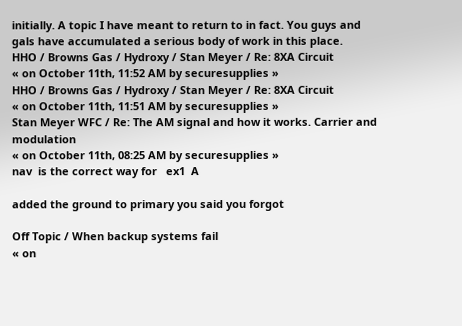initially. A topic I have meant to return to in fact. You guys and gals have accumulated a serious body of work in this place.
HHO / Browns Gas / Hydroxy / Stan Meyer / Re: 8XA Circuit
« on October 11th, 11:52 AM by securesupplies »
HHO / Browns Gas / Hydroxy / Stan Meyer / Re: 8XA Circuit
« on October 11th, 11:51 AM by securesupplies »
Stan Meyer WFC / Re: The AM signal and how it works. Carrier and modulation
« on October 11th, 08:25 AM by securesupplies »
nav  is the correct way for   ex1  A

added the ground to primary you said you forgot

Off Topic / When backup systems fail
« on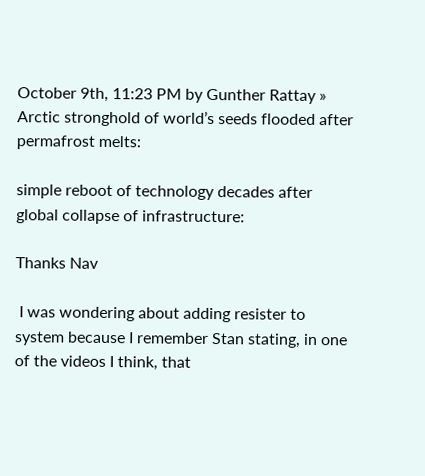October 9th, 11:23 PM by Gunther Rattay »
Arctic stronghold of world’s seeds flooded after permafrost melts:

simple reboot of technology decades after global collapse of infrastructure:

Thanks Nav

 I was wondering about adding resister to system because I remember Stan stating, in one of the videos I think, that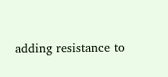adding resistance to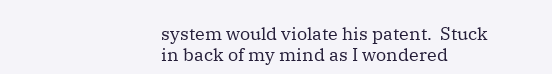system would violate his patent.  Stuck in back of my mind as I wondered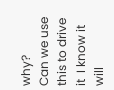why?
Can we use this to drive it  I know it will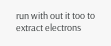run with out it too to extract electrons